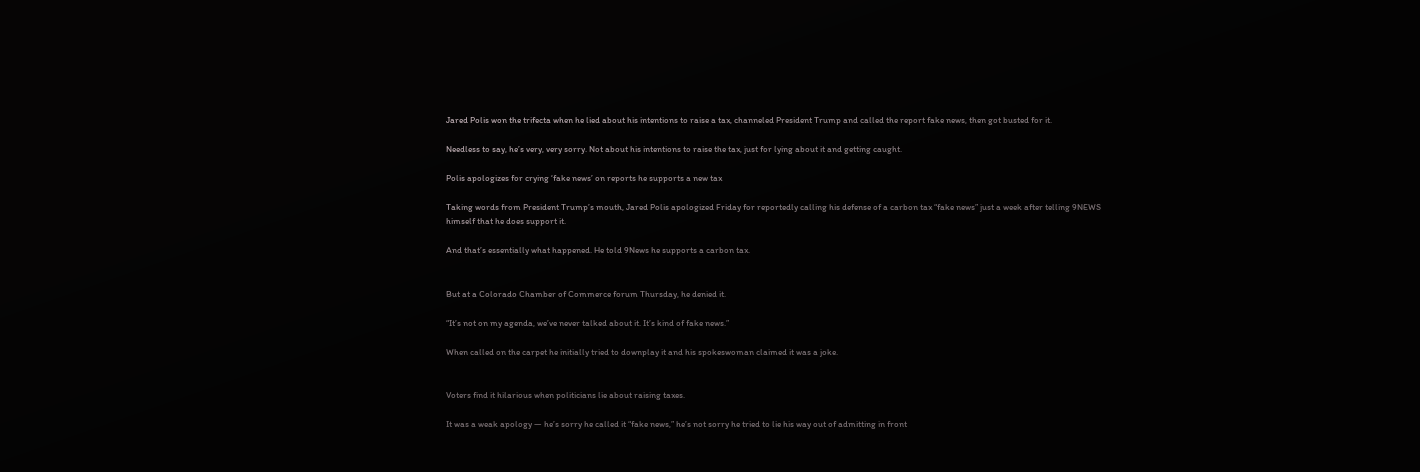Jared Polis won the trifecta when he lied about his intentions to raise a tax, channeled President Trump and called the report fake news, then got busted for it.

Needless to say, he’s very, very sorry. Not about his intentions to raise the tax, just for lying about it and getting caught.

Polis apologizes for crying ‘fake news’ on reports he supports a new tax

Taking words from President Trump’s mouth, Jared Polis apologized Friday for reportedly calling his defense of a carbon tax “fake news” just a week after telling 9NEWS himself that he does support it.

And that’s essentially what happened. He told 9News he supports a carbon tax.


But at a Colorado Chamber of Commerce forum Thursday, he denied it.

“It’s not on my agenda, we’ve never talked about it. It’s kind of fake news.”

When called on the carpet he initially tried to downplay it and his spokeswoman claimed it was a joke.


Voters find it hilarious when politicians lie about raising taxes.

It was a weak apology — he’s sorry he called it “fake news,” he’s not sorry he tried to lie his way out of admitting in front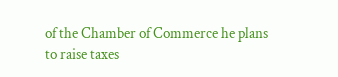of the Chamber of Commerce he plans to raise taxes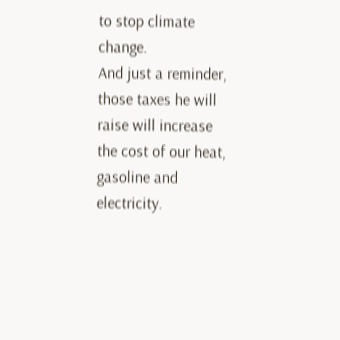to stop climate change.
And just a reminder, those taxes he will raise will increase the cost of our heat, gasoline and electricity.